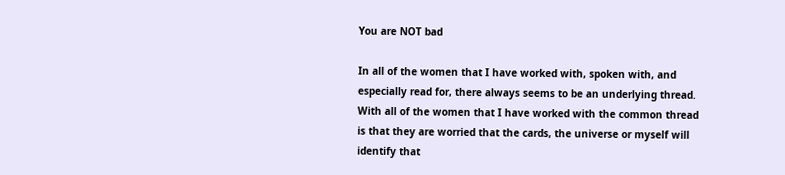You are NOT bad

In all of the women that I have worked with, spoken with, and especially read for, there always seems to be an underlying thread.
With all of the women that I have worked with the common thread is that they are worried that the cards, the universe or myself will identify that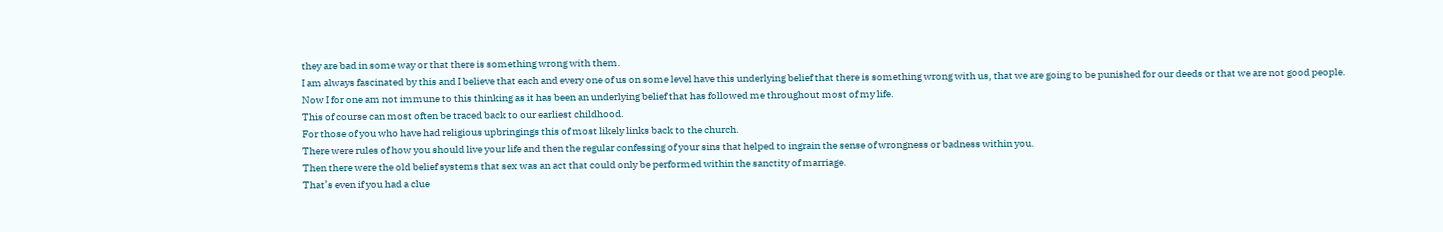they are bad in some way or that there is something wrong with them.
I am always fascinated by this and I believe that each and every one of us on some level have this underlying belief that there is something wrong with us, that we are going to be punished for our deeds or that we are not good people.
Now I for one am not immune to this thinking as it has been an underlying belief that has followed me throughout most of my life.
This of course can most often be traced back to our earliest childhood.
For those of you who have had religious upbringings this of most likely links back to the church.
There were rules of how you should live your life and then the regular confessing of your sins that helped to ingrain the sense of wrongness or badness within you.
Then there were the old belief systems that sex was an act that could only be performed within the sanctity of marriage.
That’s even if you had a clue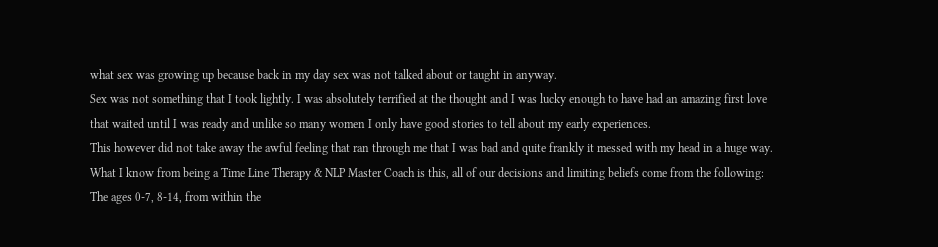what sex was growing up because back in my day sex was not talked about or taught in anyway.
Sex was not something that I took lightly. I was absolutely terrified at the thought and I was lucky enough to have had an amazing first love that waited until I was ready and unlike so many women I only have good stories to tell about my early experiences.
This however did not take away the awful feeling that ran through me that I was bad and quite frankly it messed with my head in a huge way.
What I know from being a Time Line Therapy & NLP Master Coach is this, all of our decisions and limiting beliefs come from the following:
The ages 0-7, 8-14, from within the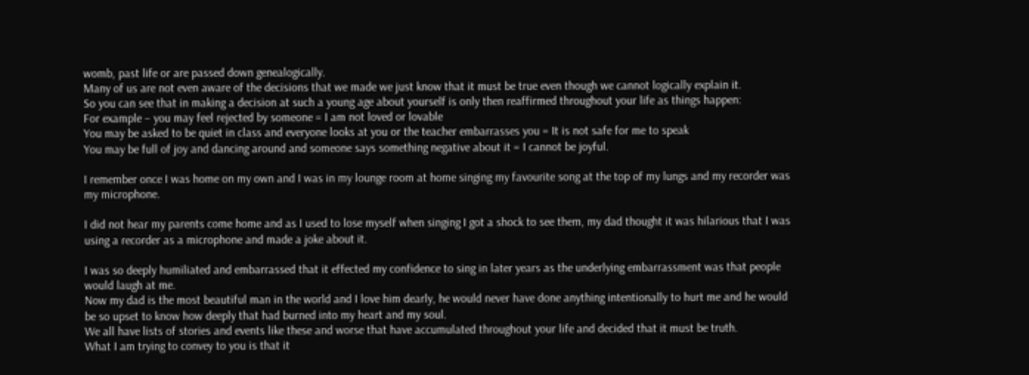womb, past life or are passed down genealogically.
Many of us are not even aware of the decisions that we made we just know that it must be true even though we cannot logically explain it.
So you can see that in making a decision at such a young age about yourself is only then reaffirmed throughout your life as things happen:
For example – you may feel rejected by someone = I am not loved or lovable
You may be asked to be quiet in class and everyone looks at you or the teacher embarrasses you = It is not safe for me to speak
You may be full of joy and dancing around and someone says something negative about it = I cannot be joyful.

I remember once I was home on my own and I was in my lounge room at home singing my favourite song at the top of my lungs and my recorder was my microphone.

I did not hear my parents come home and as I used to lose myself when singing I got a shock to see them, my dad thought it was hilarious that I was using a recorder as a microphone and made a joke about it.

I was so deeply humiliated and embarrassed that it effected my confidence to sing in later years as the underlying embarrassment was that people would laugh at me.
Now my dad is the most beautiful man in the world and I love him dearly, he would never have done anything intentionally to hurt me and he would be so upset to know how deeply that had burned into my heart and my soul.
We all have lists of stories and events like these and worse that have accumulated throughout your life and decided that it must be truth.
What I am trying to convey to you is that it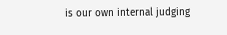is our own internal judging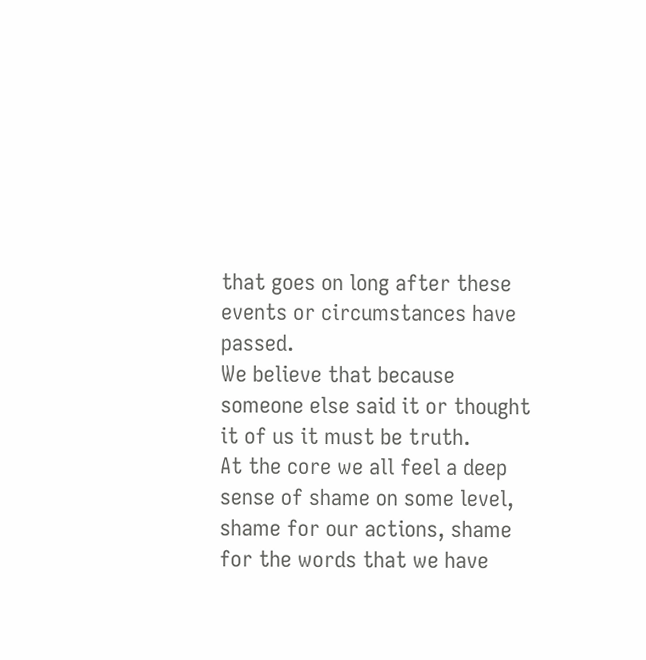that goes on long after these events or circumstances have passed.
We believe that because someone else said it or thought it of us it must be truth.
At the core we all feel a deep sense of shame on some level, shame for our actions, shame for the words that we have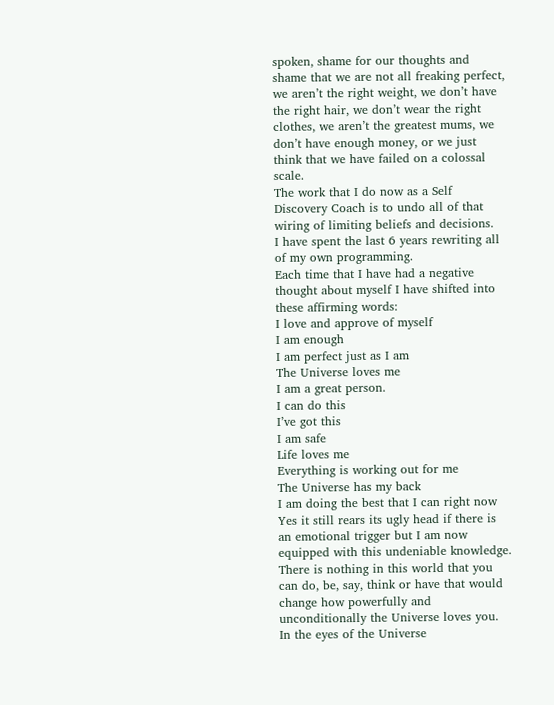spoken, shame for our thoughts and shame that we are not all freaking perfect, we aren’t the right weight, we don’t have the right hair, we don’t wear the right clothes, we aren’t the greatest mums, we don’t have enough money, or we just think that we have failed on a colossal scale.
The work that I do now as a Self Discovery Coach is to undo all of that wiring of limiting beliefs and decisions.
I have spent the last 6 years rewriting all of my own programming.
Each time that I have had a negative thought about myself I have shifted into these affirming words:
I love and approve of myself
I am enough
I am perfect just as I am
The Universe loves me
I am a great person.
I can do this
I’ve got this
I am safe
Life loves me
Everything is working out for me
The Universe has my back
I am doing the best that I can right now
Yes it still rears its ugly head if there is an emotional trigger but I am now equipped with this undeniable knowledge.
There is nothing in this world that you can do, be, say, think or have that would change how powerfully and unconditionally the Universe loves you.
In the eyes of the Universe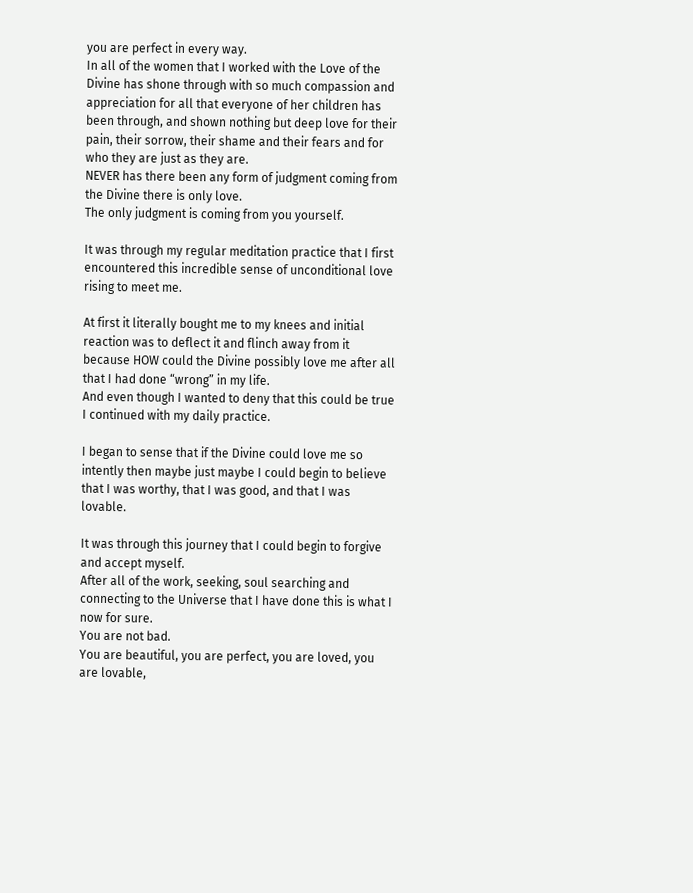you are perfect in every way.
In all of the women that I worked with the Love of the Divine has shone through with so much compassion and appreciation for all that everyone of her children has been through, and shown nothing but deep love for their pain, their sorrow, their shame and their fears and for who they are just as they are.
NEVER has there been any form of judgment coming from the Divine there is only love.
The only judgment is coming from you yourself.

It was through my regular meditation practice that I first encountered this incredible sense of unconditional love rising to meet me.

At first it literally bought me to my knees and initial reaction was to deflect it and flinch away from it because HOW could the Divine possibly love me after all that I had done “wrong” in my life.
And even though I wanted to deny that this could be true I continued with my daily practice.

I began to sense that if the Divine could love me so intently then maybe just maybe I could begin to believe that I was worthy, that I was good, and that I was lovable.

It was through this journey that I could begin to forgive and accept myself.
After all of the work, seeking, soul searching and connecting to the Universe that I have done this is what I now for sure.
You are not bad.
You are beautiful, you are perfect, you are loved, you are lovable,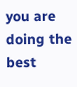you are doing the best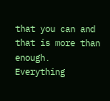that you can and that is more than enough.
Everything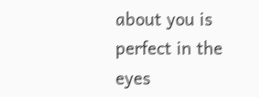about you is perfect in the eyes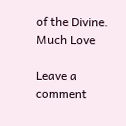of the Divine.
Much Love

Leave a comment